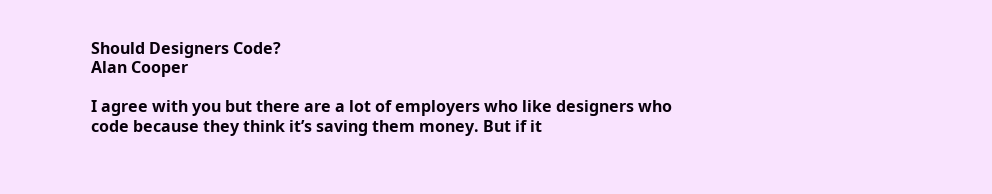Should Designers Code?
Alan Cooper

I agree with you but there are a lot of employers who like designers who code because they think it’s saving them money. But if it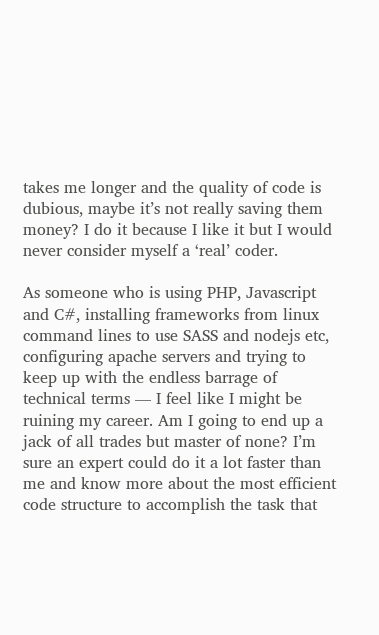takes me longer and the quality of code is dubious, maybe it’s not really saving them money? I do it because I like it but I would never consider myself a ‘real’ coder.

As someone who is using PHP, Javascript and C#, installing frameworks from linux command lines to use SASS and nodejs etc, configuring apache servers and trying to keep up with the endless barrage of technical terms — I feel like I might be ruining my career. Am I going to end up a jack of all trades but master of none? I’m sure an expert could do it a lot faster than me and know more about the most efficient code structure to accomplish the task that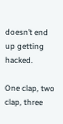doesn’t end up getting hacked.

One clap, two clap, three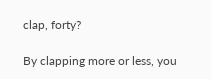clap, forty?

By clapping more or less, you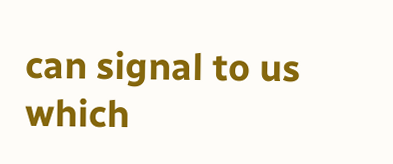can signal to us which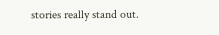stories really stand out.